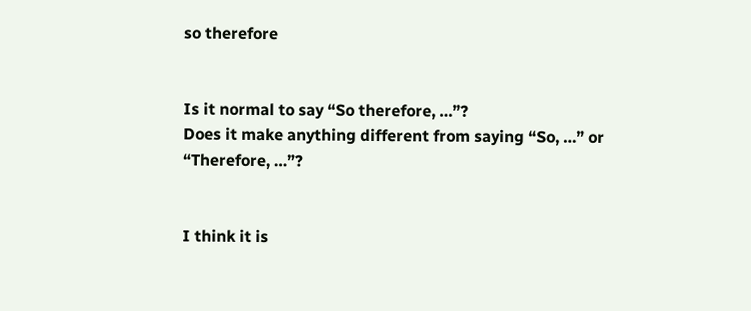so therefore


Is it normal to say “So therefore, …”?
Does it make anything different from saying “So, …” or “Therefore, …”?


I think it is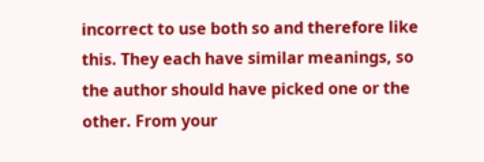incorrect to use both so and therefore like this. They each have similar meanings, so the author should have picked one or the other. From your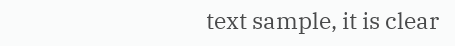text sample, it is clear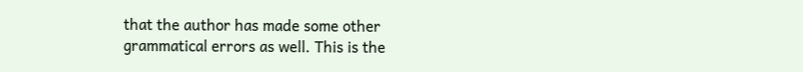that the author has made some other grammatical errors as well. This is the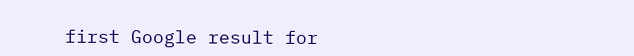first Google result for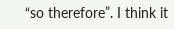“so therefore”. I think it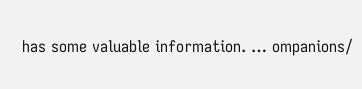has some valuable information. … ompanions/